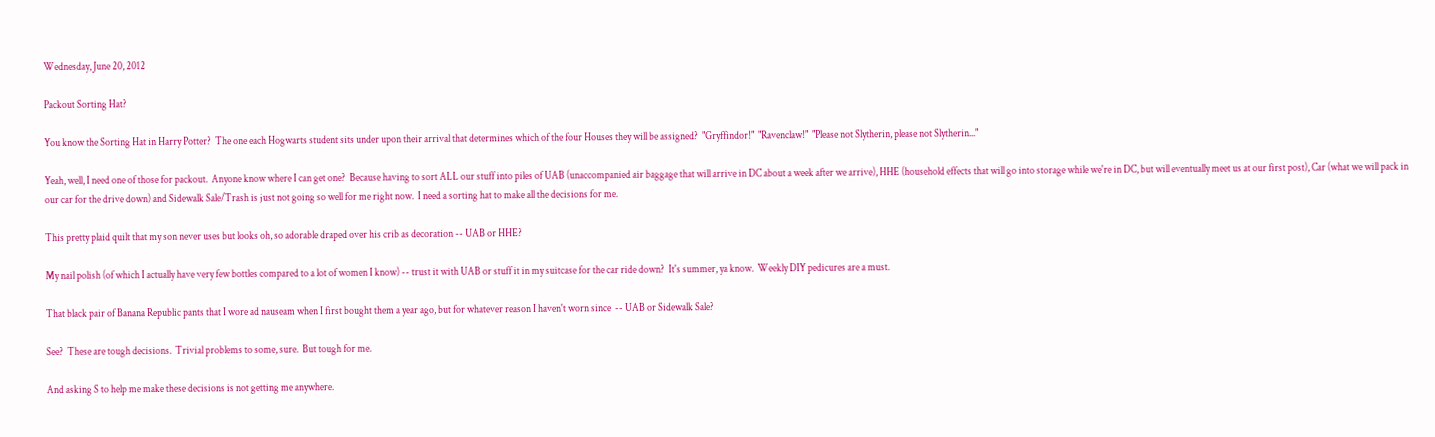Wednesday, June 20, 2012

Packout Sorting Hat?

You know the Sorting Hat in Harry Potter?  The one each Hogwarts student sits under upon their arrival that determines which of the four Houses they will be assigned?  "Gryffindor!"  "Ravenclaw!"  "Please not Slytherin, please not Slytherin..."

Yeah, well, I need one of those for packout.  Anyone know where I can get one?  Because having to sort ALL our stuff into piles of UAB (unaccompanied air baggage that will arrive in DC about a week after we arrive), HHE (household effects that will go into storage while we're in DC, but will eventually meet us at our first post), Car (what we will pack in our car for the drive down) and Sidewalk Sale/Trash is just not going so well for me right now.  I need a sorting hat to make all the decisions for me.

This pretty plaid quilt that my son never uses but looks oh, so adorable draped over his crib as decoration -- UAB or HHE?

My nail polish (of which I actually have very few bottles compared to a lot of women I know) -- trust it with UAB or stuff it in my suitcase for the car ride down?  It's summer, ya know.  Weekly DIY pedicures are a must.

That black pair of Banana Republic pants that I wore ad nauseam when I first bought them a year ago, but for whatever reason I haven't worn since  -- UAB or Sidewalk Sale?

See?  These are tough decisions.  Trivial problems to some, sure.  But tough for me.

And asking S to help me make these decisions is not getting me anywhere.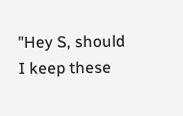"Hey S, should I keep these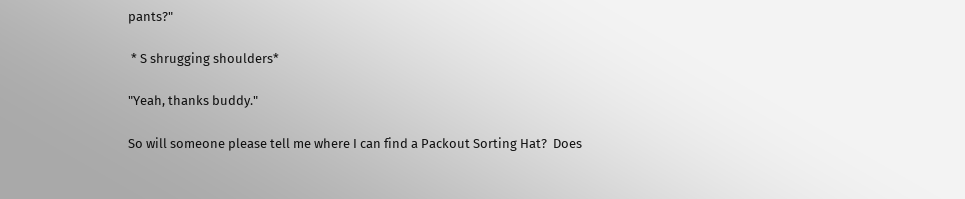pants?"

 * S shrugging shoulders*

"Yeah, thanks buddy."

So will someone please tell me where I can find a Packout Sorting Hat?  Does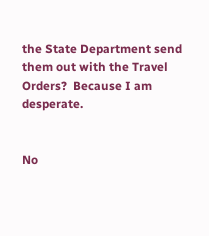the State Department send them out with the Travel Orders?  Because I am desperate.


No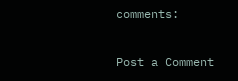comments:

Post a Comment